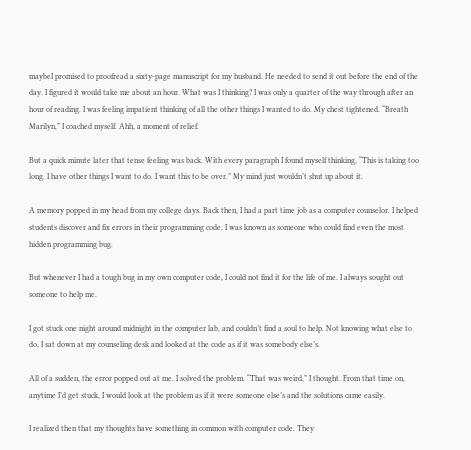maybeI promised to proofread a sixty-page manuscript for my husband. He needed to send it out before the end of the day. I figured it would take me about an hour. What was I thinking? I was only a quarter of the way through after an hour of reading. I was feeling impatient thinking of all the other things I wanted to do. My chest tightened. “Breath Marilyn,” I coached myself. Ahh, a moment of relief.

But a quick minute later that tense feeling was back. With every paragraph I found myself thinking, “This is taking too long. I have other things I want to do. I want this to be over.” My mind just wouldn’t shut up about it.

A memory popped in my head from my college days. Back then, I had a part time job as a computer counselor. I helped students discover and fix errors in their programming code. I was known as someone who could find even the most hidden programming bug.

But whenever I had a tough bug in my own computer code, I could not find it for the life of me. I always sought out someone to help me.

I got stuck one night around midnight in the computer lab, and couldn’t find a soul to help. Not knowing what else to do, I sat down at my counseling desk and looked at the code as if it was somebody else’s.

All of a sudden, the error popped out at me. I solved the problem. “That was weird,” I thought. From that time on, anytime I’d get stuck, I would look at the problem as if it were someone else’s and the solutions came easily.

I realized then that my thoughts have something in common with computer code. They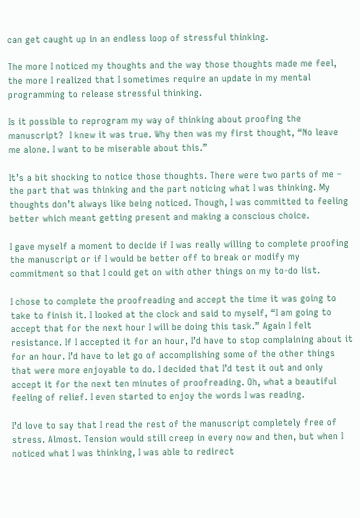can get caught up in an endless loop of stressful thinking.

The more I noticed my thoughts and the way those thoughts made me feel, the more I realized that I sometimes require an update in my mental programming to release stressful thinking.

Is it possible to reprogram my way of thinking about proofing the manuscript?  I knew it was true. Why then was my first thought, “No leave me alone. I want to be miserable about this.”

It’s a bit shocking to notice those thoughts. There were two parts of me – the part that was thinking and the part noticing what I was thinking. My thoughts don’t always like being noticed. Though, I was committed to feeling better which meant getting present and making a conscious choice.

I gave myself a moment to decide if I was really willing to complete proofing the manuscript or if I would be better off to break or modify my commitment so that I could get on with other things on my to-do list.

I chose to complete the proofreading and accept the time it was going to take to finish it. I looked at the clock and said to myself, “I am going to accept that for the next hour I will be doing this task.” Again I felt resistance. If I accepted it for an hour, I’d have to stop complaining about it for an hour. I’d have to let go of accomplishing some of the other things that were more enjoyable to do. I decided that I’d test it out and only accept it for the next ten minutes of proofreading. Oh, what a beautiful feeling of relief. I even started to enjoy the words I was reading.

I’d love to say that I read the rest of the manuscript completely free of stress. Almost. Tension would still creep in every now and then, but when I noticed what I was thinking, I was able to redirect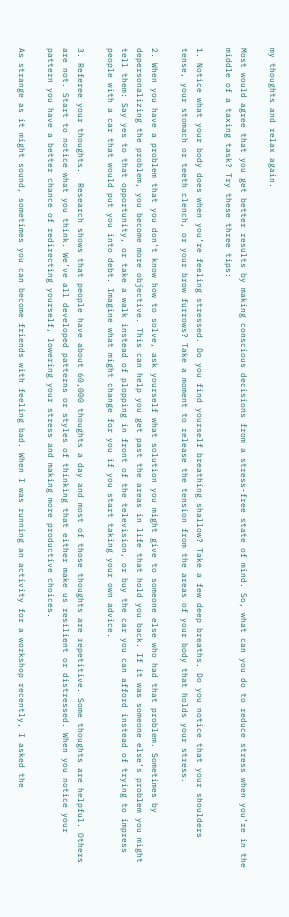my thoughts and relax again.

Most would agree that you get better results by making conscious decisions from a stress-free state of mind. So, what can you do to reduce stress when you’re in the middle of a taxing task? Try these three tips:

1. Notice what your body does when you’re feeling stressed. Do you find yourself breathing shallow? Take a few deep breaths. Do you notice that your shoulders tense, your stomach or teeth clench, or your brow furrows? Take a moment to release the tension from the areas of your body that holds your stress.

2. When you have a problem that you don’t know how to solve, ask yourself what solution you might give to someone else who had that problem. Sometimes by depersonalizing the problem, you become more objective. This can help you get past the areas in life that hold you back. If it was someone else’s problem you might tell them: Say yes to that opportunity, or take a walk instead of plopping in front of the television, or buy the car you can afford instead of trying to impress people with a car that would put you into debt. Imagine what might change for you if you start taking your own advice.

3. Referee your thoughts.  Research shows that people have about 60,000 thoughts a day and most of those thoughts are repetitive. Some thoughts are helpful. Others are not. Start to notice what you think. We’ve all developed patterns or styles of thinking that either make us resilient or distressed. When you notice your pattern you have a better chance of redirecting yourself, lowering your stress and making more productive choices.

As strange as it might sound, sometimes you can become friends with feeling bad. When I was running an activity for a workshop recently, I asked the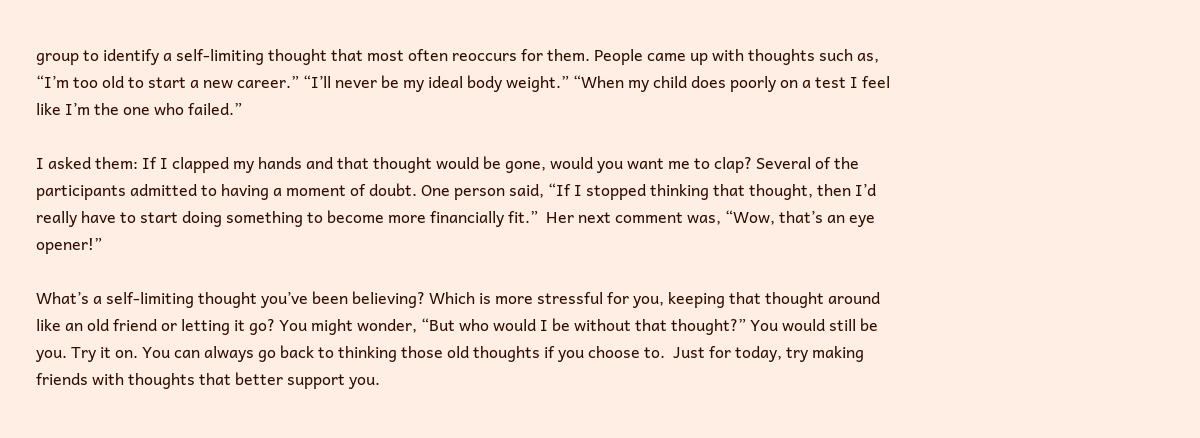group to identify a self-limiting thought that most often reoccurs for them. People came up with thoughts such as, “I’m too old to start a new career.” “I’ll never be my ideal body weight.” “When my child does poorly on a test I feel like I’m the one who failed.”

I asked them: If I clapped my hands and that thought would be gone, would you want me to clap? Several of the participants admitted to having a moment of doubt. One person said, “If I stopped thinking that thought, then I’d really have to start doing something to become more financially fit.”  Her next comment was, “Wow, that’s an eye opener!”

What’s a self-limiting thought you’ve been believing? Which is more stressful for you, keeping that thought around like an old friend or letting it go? You might wonder, “But who would I be without that thought?” You would still be you. Try it on. You can always go back to thinking those old thoughts if you choose to.  Just for today, try making friends with thoughts that better support you.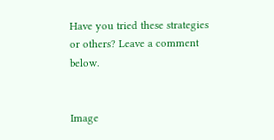Have you tried these strategies or others? Leave a comment below.


Image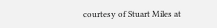courtesy of Stuart Miles at